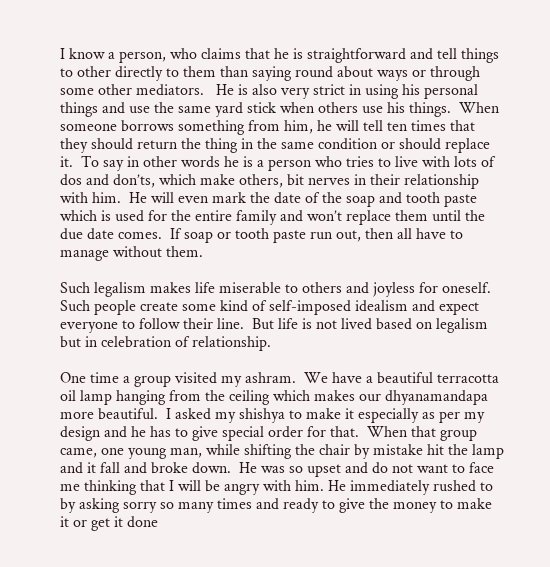I know a person, who claims that he is straightforward and tell things to other directly to them than saying round about ways or through some other mediators.   He is also very strict in using his personal things and use the same yard stick when others use his things.  When someone borrows something from him, he will tell ten times that they should return the thing in the same condition or should replace it.  To say in other words he is a person who tries to live with lots of dos and don’ts, which make others, bit nerves in their relationship with him.  He will even mark the date of the soap and tooth paste which is used for the entire family and won’t replace them until the due date comes.  If soap or tooth paste run out, then all have to manage without them.

Such legalism makes life miserable to others and joyless for oneself.  Such people create some kind of self-imposed idealism and expect everyone to follow their line.  But life is not lived based on legalism but in celebration of relationship.

One time a group visited my ashram.  We have a beautiful terracotta oil lamp hanging from the ceiling which makes our dhyanamandapa more beautiful.  I asked my shishya to make it especially as per my design and he has to give special order for that.  When that group came, one young man, while shifting the chair by mistake hit the lamp and it fall and broke down.  He was so upset and do not want to face me thinking that I will be angry with him. He immediately rushed to by asking sorry so many times and ready to give the money to make it or get it done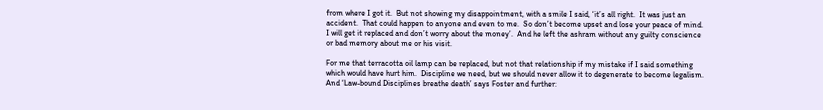from where I got it.  But not showing my disappointment, with a smile I said, ‘it’s all right.  It was just an accident.  That could happen to anyone and even to me.  So don’t become upset and lose your peace of mind.  I will get it replaced and don’t worry about the money’.  And he left the ashram without any guilty conscience or bad memory about me or his visit.

For me that terracotta oil lamp can be replaced, but not that relationship if my mistake if I said something which would have hurt him.  Discipline we need, but we should never allow it to degenerate to become legalism.  And ‘Law-bound Disciplines breathe death’ says Foster and further: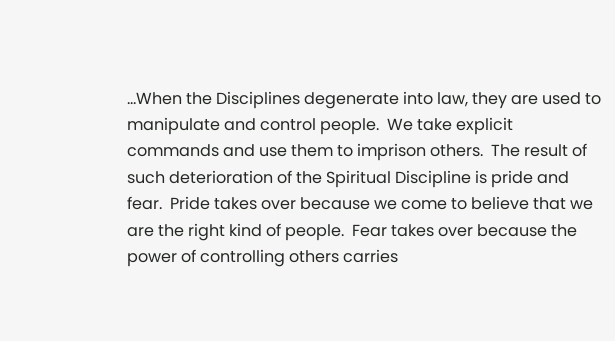…When the Disciplines degenerate into law, they are used to manipulate and control people.  We take explicit commands and use them to imprison others.  The result of such deterioration of the Spiritual Discipline is pride and fear.  Pride takes over because we come to believe that we are the right kind of people.  Fear takes over because the power of controlling others carries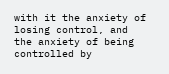with it the anxiety of losing control, and the anxiety of being controlled by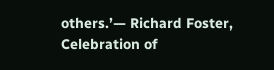others.’— Richard Foster, Celebration of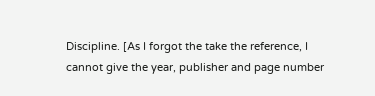Discipline. [As I forgot the take the reference, I cannot give the year, publisher and page number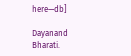here—db]

Dayanand Bharati.